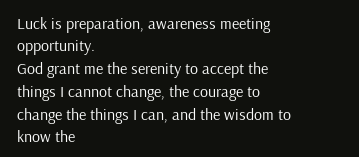Luck is preparation, awareness meeting opportunity.
God grant me the serenity to accept the things I cannot change, the courage to change the things I can, and the wisdom to know the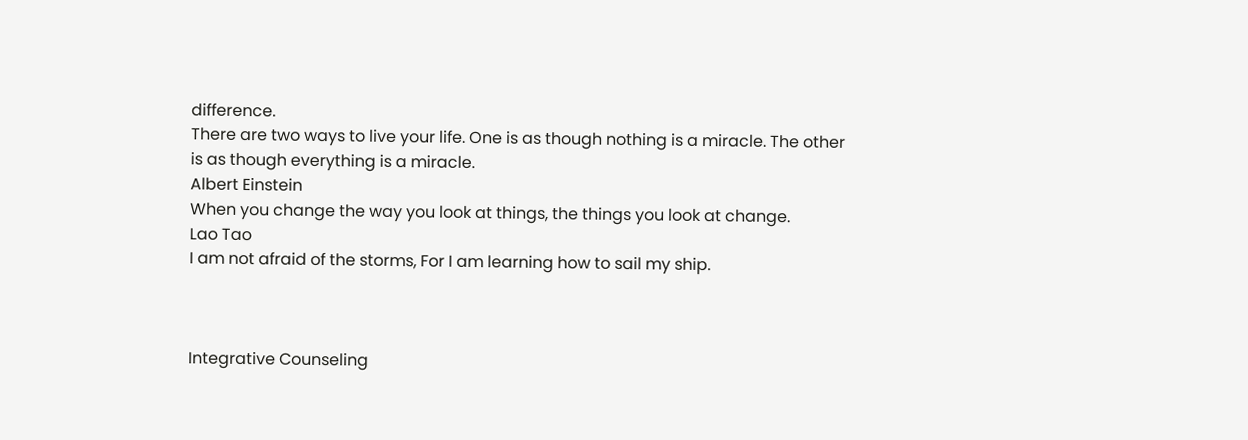difference.
There are two ways to live your life. One is as though nothing is a miracle. The other is as though everything is a miracle.
Albert Einstein
When you change the way you look at things, the things you look at change.
Lao Tao
I am not afraid of the storms, For I am learning how to sail my ship.



Integrative Counseling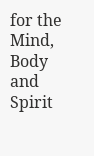for the Mind,
Body and Spirit